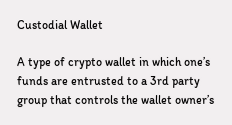Custodial Wallet

A type of crypto wallet in which one’s funds are entrusted to a 3rd party group that controls the wallet owner’s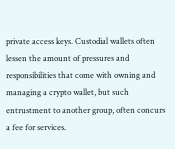private access keys. Custodial wallets often lessen the amount of pressures and responsibilities that come with owning and managing a crypto wallet, but such entrustment to another group, often concurs a fee for services.